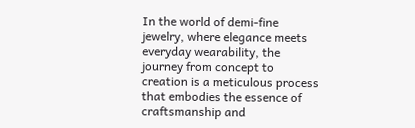In the world of demi-fine jewelry, where elegance meets everyday wearability, the journey from concept to creation is a meticulous process that embodies the essence of craftsmanship and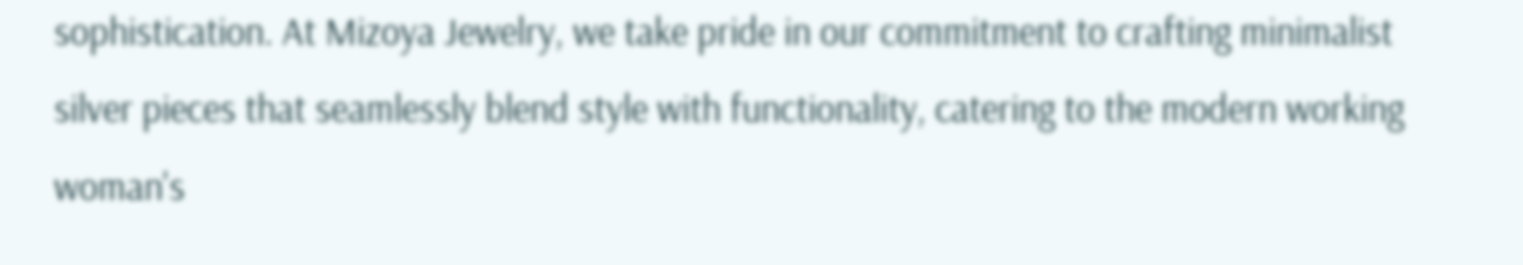sophistication. At Mizoya Jewelry, we take pride in our commitment to crafting minimalist silver pieces that seamlessly blend style with functionality, catering to the modern working woman's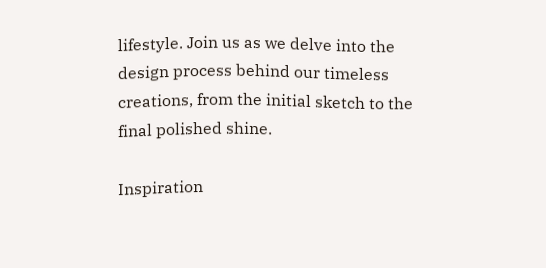lifestyle. Join us as we delve into the design process behind our timeless creations, from the initial sketch to the final polished shine.

Inspiration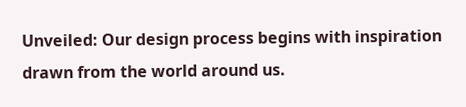Unveiled: Our design process begins with inspiration drawn from the world around us.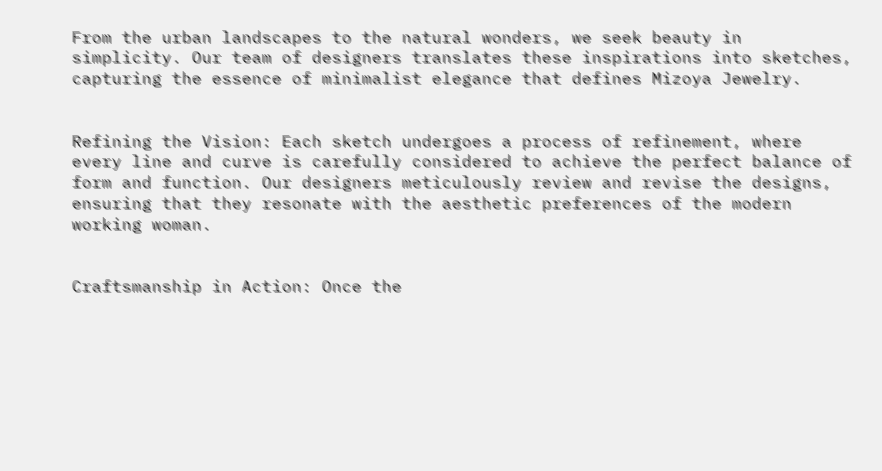From the urban landscapes to the natural wonders, we seek beauty in simplicity. Our team of designers translates these inspirations into sketches, capturing the essence of minimalist elegance that defines Mizoya Jewelry.


Refining the Vision: Each sketch undergoes a process of refinement, where every line and curve is carefully considered to achieve the perfect balance of form and function. Our designers meticulously review and revise the designs, ensuring that they resonate with the aesthetic preferences of the modern working woman.


Craftsmanship in Action: Once the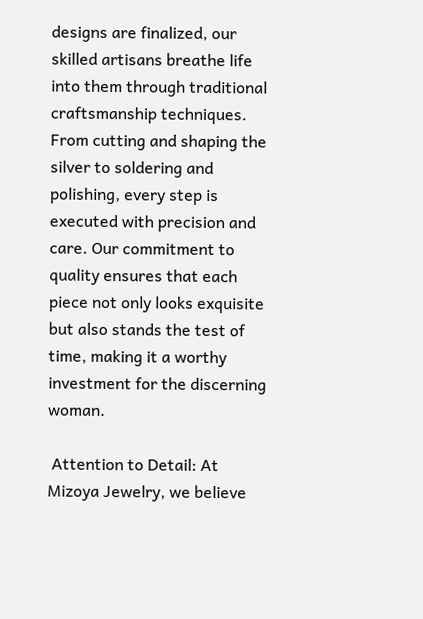designs are finalized, our skilled artisans breathe life into them through traditional craftsmanship techniques. From cutting and shaping the silver to soldering and polishing, every step is executed with precision and care. Our commitment to quality ensures that each piece not only looks exquisite but also stands the test of time, making it a worthy investment for the discerning woman.

 Attention to Detail: At Mizoya Jewelry, we believe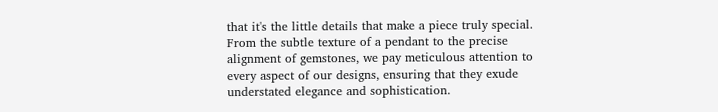that it's the little details that make a piece truly special. From the subtle texture of a pendant to the precise alignment of gemstones, we pay meticulous attention to every aspect of our designs, ensuring that they exude understated elegance and sophistication.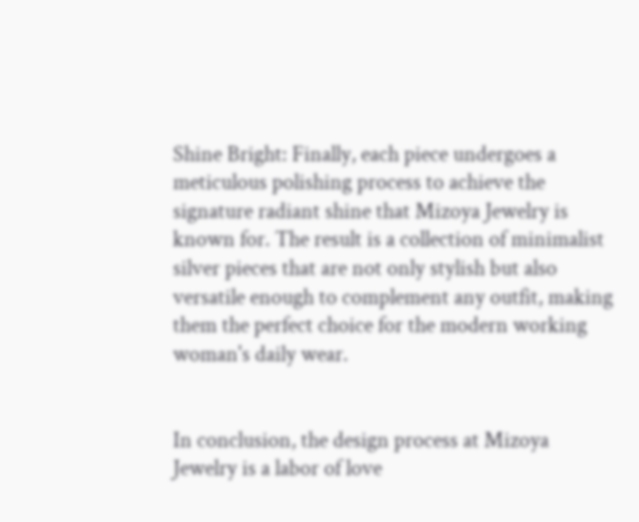Shine Bright: Finally, each piece undergoes a meticulous polishing process to achieve the signature radiant shine that Mizoya Jewelry is known for. The result is a collection of minimalist silver pieces that are not only stylish but also versatile enough to complement any outfit, making them the perfect choice for the modern working woman's daily wear.


In conclusion, the design process at Mizoya Jewelry is a labor of love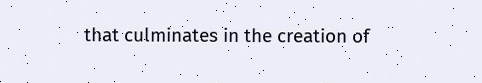that culminates in the creation of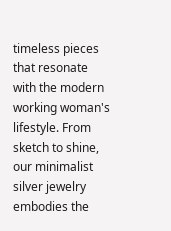timeless pieces that resonate with the modern working woman's lifestyle. From sketch to shine, our minimalist silver jewelry embodies the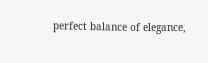perfect balance of elegance,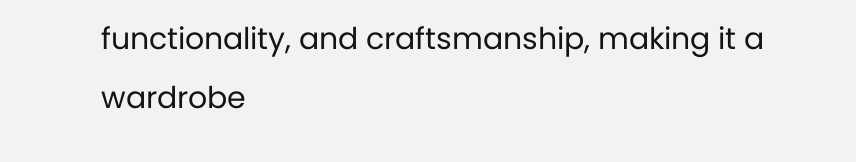functionality, and craftsmanship, making it a wardrobe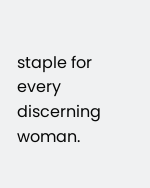staple for every discerning woman.